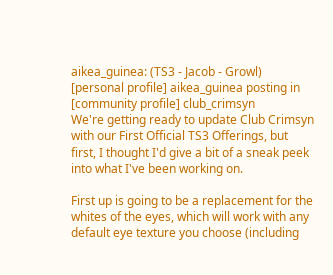aikea_guinea: (TS3 - Jacob - Growl)
[personal profile] aikea_guinea posting in [community profile] club_crimsyn
We're getting ready to update Club Crimsyn with our First Official TS3 Offerings, but first, I thought I'd give a bit of a sneak peek into what I've been working on.

First up is going to be a replacement for the whites of the eyes, which will work with any default eye texture you choose (including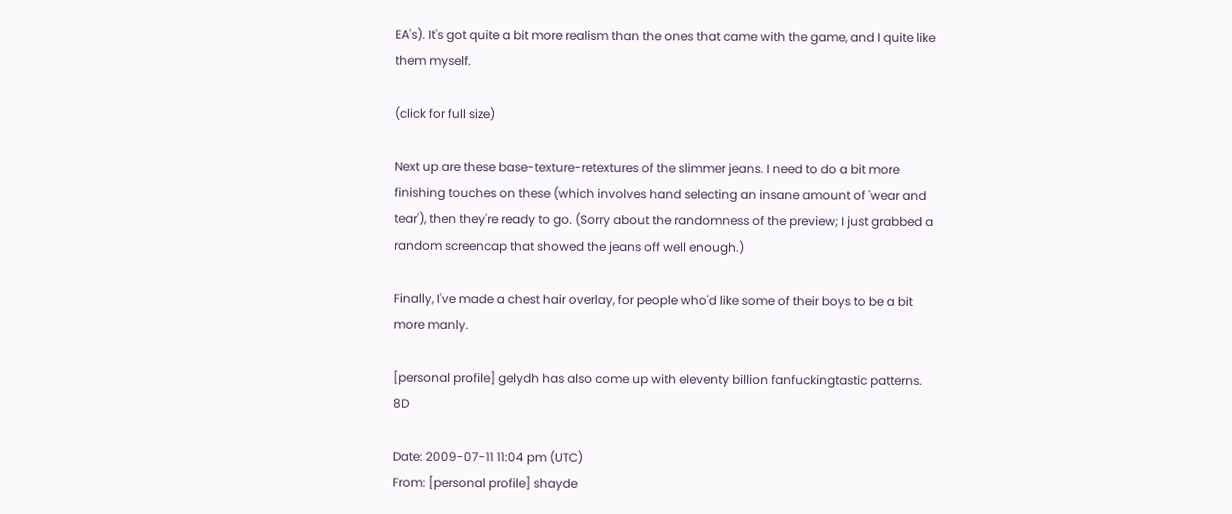EA's). It's got quite a bit more realism than the ones that came with the game, and I quite like them myself.

(click for full size)

Next up are these base-texture-retextures of the slimmer jeans. I need to do a bit more finishing touches on these (which involves hand selecting an insane amount of 'wear and tear'), then they're ready to go. (Sorry about the randomness of the preview; I just grabbed a random screencap that showed the jeans off well enough.)

Finally, I've made a chest hair overlay, for people who'd like some of their boys to be a bit more manly.

[personal profile] gelydh has also come up with eleventy billion fanfuckingtastic patterns. 8D

Date: 2009-07-11 11:04 pm (UTC)
From: [personal profile] shayde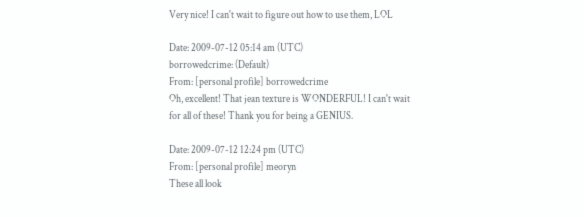Very nice! I can't wait to figure out how to use them, LOL

Date: 2009-07-12 05:14 am (UTC)
borrowedcrime: (Default)
From: [personal profile] borrowedcrime
Oh, excellent! That jean texture is WONDERFUL! I can't wait for all of these! Thank you for being a GENIUS.

Date: 2009-07-12 12:24 pm (UTC)
From: [personal profile] meoryn
These all look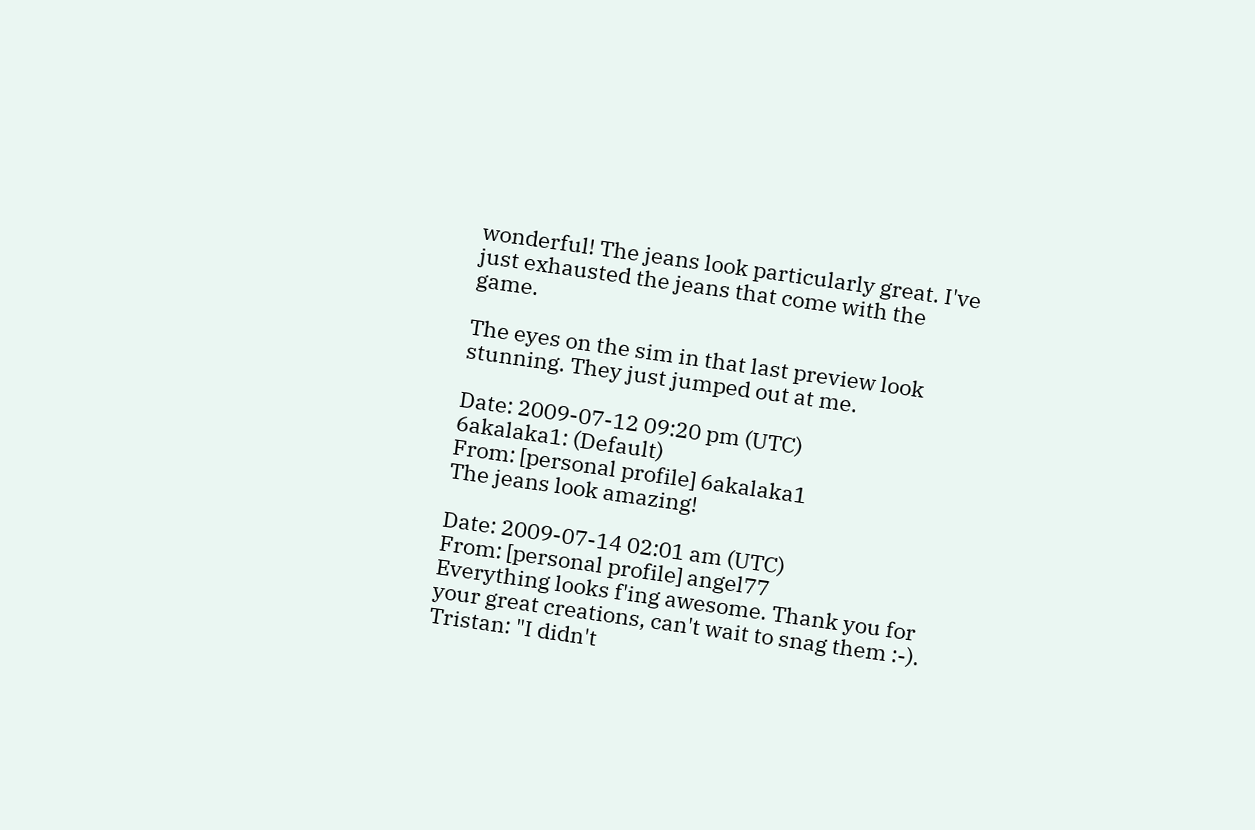wonderful! The jeans look particularly great. I've just exhausted the jeans that come with the game.

The eyes on the sim in that last preview look stunning. They just jumped out at me.

Date: 2009-07-12 09:20 pm (UTC)
6akalaka1: (Default)
From: [personal profile] 6akalaka1
The jeans look amazing!

Date: 2009-07-14 02:01 am (UTC)
From: [personal profile] angel77
Everything looks f'ing awesome. Thank you for your great creations, can't wait to snag them :-).
Tristan: "I didn't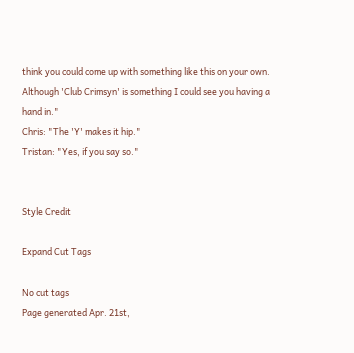think you could come up with something like this on your own. Although 'Club Crimsyn' is something I could see you having a hand in."
Chris: "The 'Y' makes it hip."
Tristan: "Yes, if you say so."


Style Credit

Expand Cut Tags

No cut tags
Page generated Apr. 21st,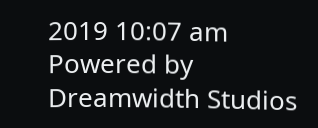2019 10:07 am
Powered by Dreamwidth Studios